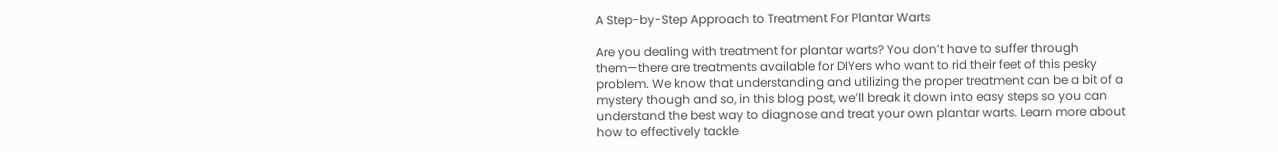A Step-by-Step Approach to Treatment For Plantar Warts

Are you dealing with treatment for plantar warts? You don’t have to suffer through them—there are treatments available for DIYers who want to rid their feet of this pesky problem. We know that understanding and utilizing the proper treatment can be a bit of a mystery though and so, in this blog post, we’ll break it down into easy steps so you can understand the best way to diagnose and treat your own plantar warts. Learn more about how to effectively tackle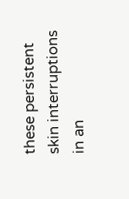these persistent skin interruptions in an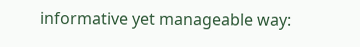informative yet manageable way: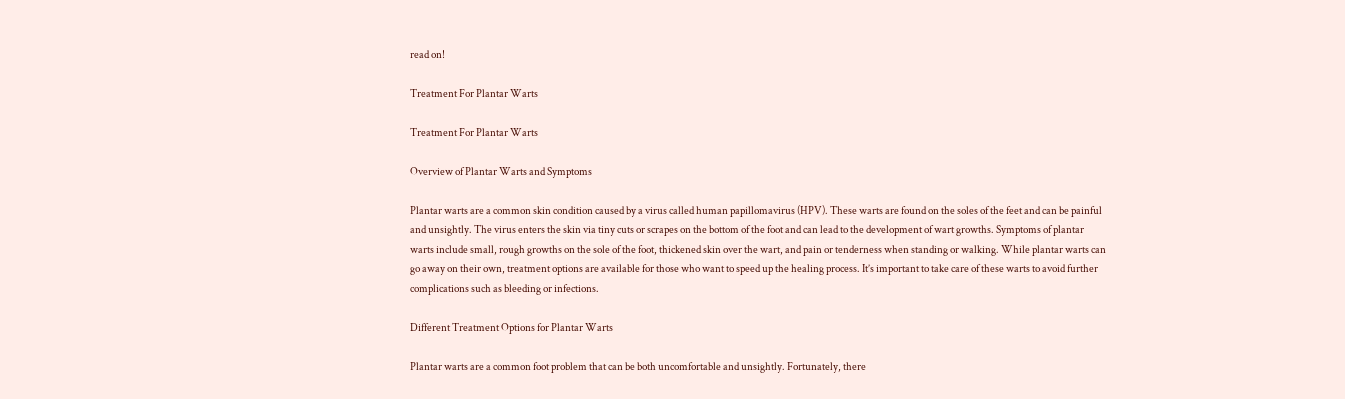read on!

Treatment For Plantar Warts

Treatment For Plantar Warts

Overview of Plantar Warts and Symptoms

Plantar warts are a common skin condition caused by a virus called human papillomavirus (HPV). These warts are found on the soles of the feet and can be painful and unsightly. The virus enters the skin via tiny cuts or scrapes on the bottom of the foot and can lead to the development of wart growths. Symptoms of plantar warts include small, rough growths on the sole of the foot, thickened skin over the wart, and pain or tenderness when standing or walking. While plantar warts can go away on their own, treatment options are available for those who want to speed up the healing process. It’s important to take care of these warts to avoid further complications such as bleeding or infections.

Different Treatment Options for Plantar Warts

Plantar warts are a common foot problem that can be both uncomfortable and unsightly. Fortunately, there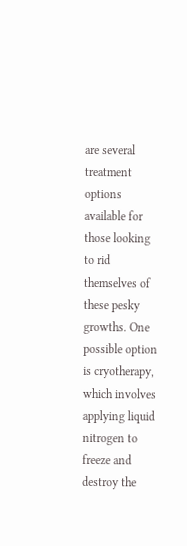are several treatment options available for those looking to rid themselves of these pesky growths. One possible option is cryotherapy, which involves applying liquid nitrogen to freeze and destroy the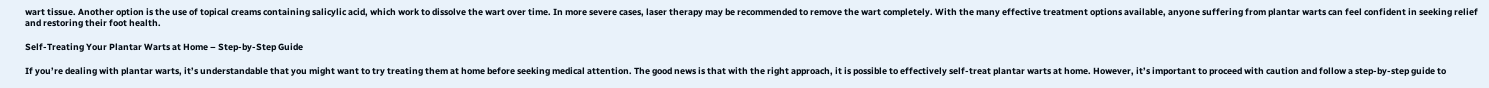wart tissue. Another option is the use of topical creams containing salicylic acid, which work to dissolve the wart over time. In more severe cases, laser therapy may be recommended to remove the wart completely. With the many effective treatment options available, anyone suffering from plantar warts can feel confident in seeking relief and restoring their foot health.

Self-Treating Your Plantar Warts at Home – Step-by-Step Guide

If you’re dealing with plantar warts, it’s understandable that you might want to try treating them at home before seeking medical attention. The good news is that with the right approach, it is possible to effectively self-treat plantar warts at home. However, it’s important to proceed with caution and follow a step-by-step guide to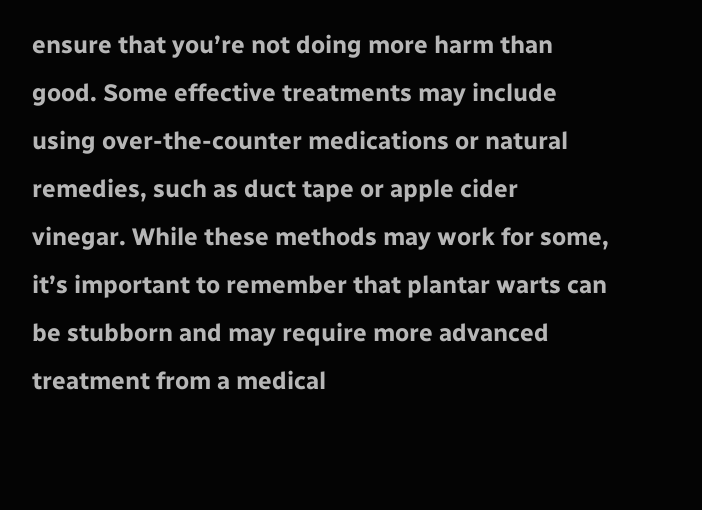ensure that you’re not doing more harm than good. Some effective treatments may include using over-the-counter medications or natural remedies, such as duct tape or apple cider vinegar. While these methods may work for some, it’s important to remember that plantar warts can be stubborn and may require more advanced treatment from a medical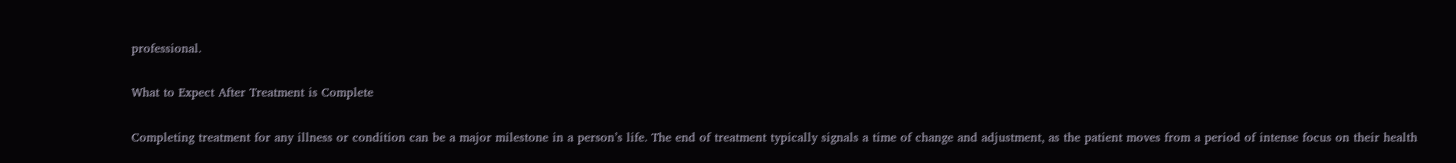professional.

What to Expect After Treatment is Complete

Completing treatment for any illness or condition can be a major milestone in a person’s life. The end of treatment typically signals a time of change and adjustment, as the patient moves from a period of intense focus on their health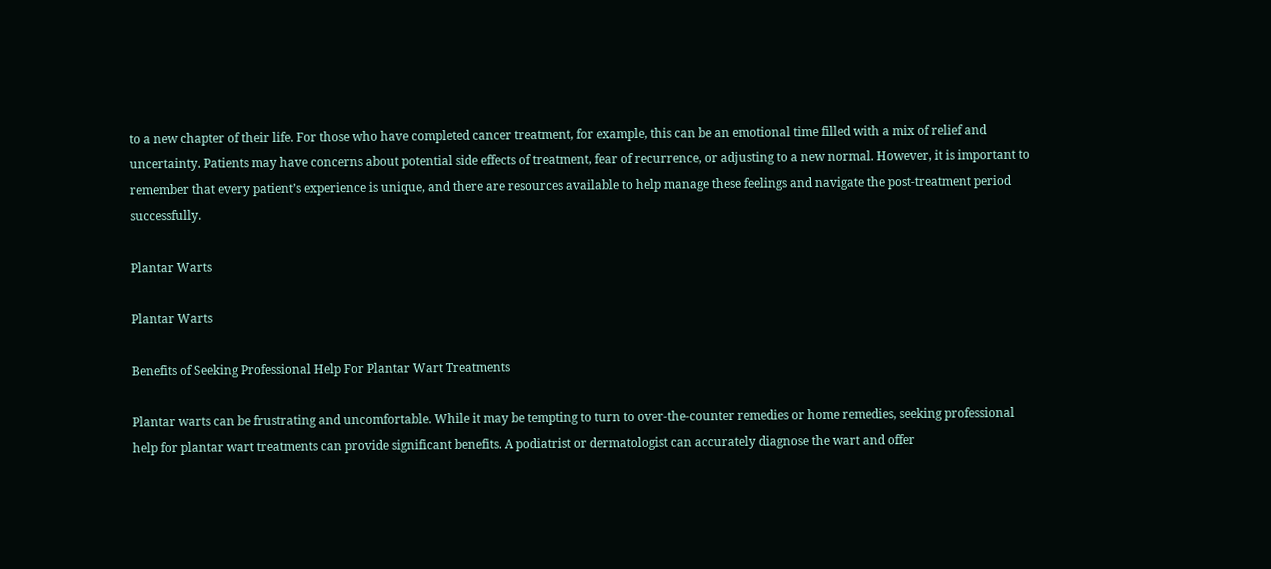to a new chapter of their life. For those who have completed cancer treatment, for example, this can be an emotional time filled with a mix of relief and uncertainty. Patients may have concerns about potential side effects of treatment, fear of recurrence, or adjusting to a new normal. However, it is important to remember that every patient’s experience is unique, and there are resources available to help manage these feelings and navigate the post-treatment period successfully.

Plantar Warts

Plantar Warts

Benefits of Seeking Professional Help For Plantar Wart Treatments

Plantar warts can be frustrating and uncomfortable. While it may be tempting to turn to over-the-counter remedies or home remedies, seeking professional help for plantar wart treatments can provide significant benefits. A podiatrist or dermatologist can accurately diagnose the wart and offer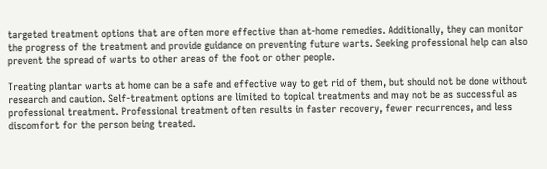targeted treatment options that are often more effective than at-home remedies. Additionally, they can monitor the progress of the treatment and provide guidance on preventing future warts. Seeking professional help can also prevent the spread of warts to other areas of the foot or other people.

Treating plantar warts at home can be a safe and effective way to get rid of them, but should not be done without research and caution. Self-treatment options are limited to topical treatments and may not be as successful as professional treatment. Professional treatment often results in faster recovery, fewer recurrences, and less discomfort for the person being treated.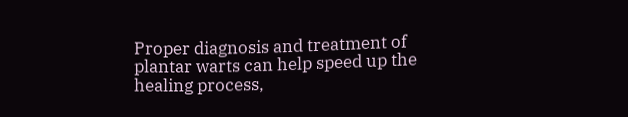Proper diagnosis and treatment of plantar warts can help speed up the healing process,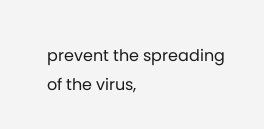prevent the spreading of the virus,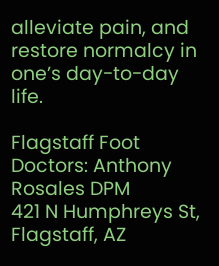alleviate pain, and restore normalcy in one’s day-to-day life.

Flagstaff Foot Doctors: Anthony Rosales DPM
421 N Humphreys St, Flagstaff, AZ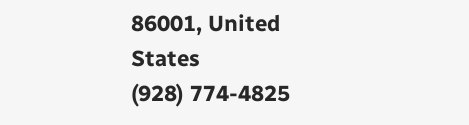86001, United States
(928) 774-4825